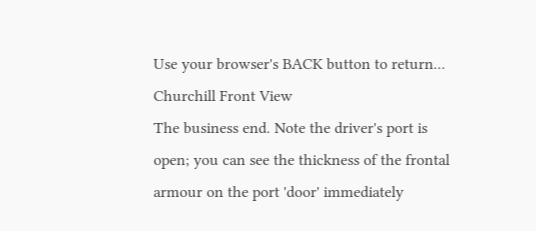Use your browser's BACK button to return...
Churchill Front View
The business end. Note the driver's port is open; you can see the thickness of the frontal armour on the port 'door' immediately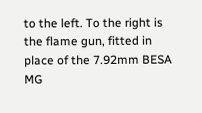to the left. To the right is the flame gun, fitted in place of the 7.92mm BESA MG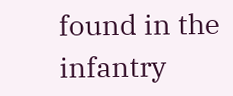found in the infantry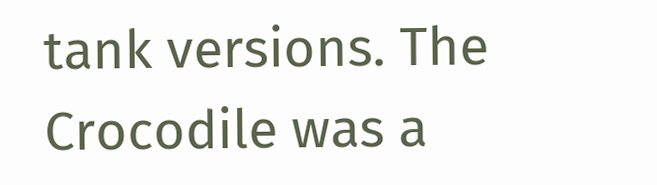tank versions. The Crocodile was a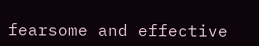fearsome and effective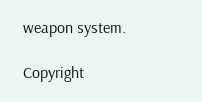weapon system.

Copyright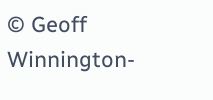© Geoff Winnington-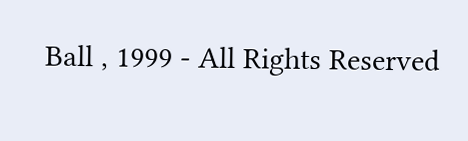Ball , 1999 - All Rights Reserved